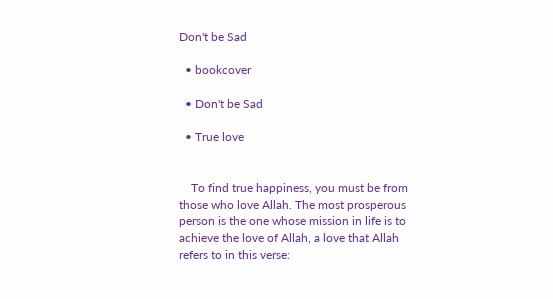Don't be Sad

  • bookcover

  • Don't be Sad

  • True love


    To find true happiness, you must be from those who love Allah. The most prosperous person is the one whose mission in life is to achieve the love of Allah, a love that Allah refers to in this verse: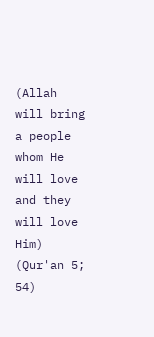(Allah will bring a people whom He will love and they will love Him)  (Qur'an 5; 54)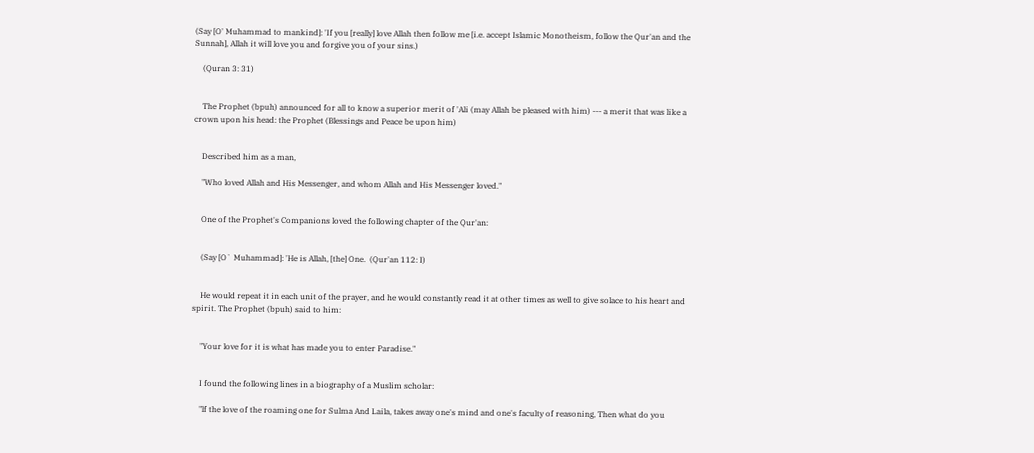(Say [O' Muhammad to mankind]: 'If you [really] love Allah then follow me [i.e. accept Islamic Monotheism, follow the Qur'an and the Sunnah], Allah it will love you and forgive you of your sins.)

    (Quran 3: 31)


    The Prophet (bpuh) announced for all to know a superior merit of 'Ali (may Allah be pleased with him) --- a merit that was like a crown upon his head: the Prophet (Blessings and Peace be upon him)


    Described him as a man,

    "Who loved Allah and His Messenger, and whom Allah and His Messenger loved."


    One of the Prophet's Companions loved the following chapter of the Qur'an:


    (Say [O` Muhammad]: 'He is Allah, [the] One.  (Qur'an 112: I)


    He would repeat it in each unit of the prayer, and he would constantly read it at other times as well to give solace to his heart and spirit. The Prophet (bpuh) said to him:


    "Your love for it is what has made you to enter Paradise."


    I found the following lines in a biography of a Muslim scholar:

    "lf the love of the roaming one for Sulma And Laila, takes away one's mind and one's faculty of reasoning, Then what do you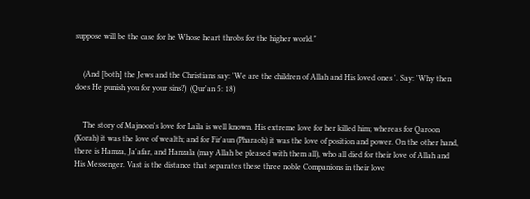suppose will be the case for he Whose heart throbs for the higher world."


    (And [both] the Jews and the Christians say: 'We are the children of Allah and His loved ones '. Say: 'Why then does He punish you for your sins?)  (Qur'an 5: 18)


    The story of Majnoon's love for Laila is well known. His extreme love for her killed him; whereas for Qaroon (Korah) it was the love of wealth; and for Fir'aun (Pharaoh) it was the love of position and power. On the other hand, there is Hamza, Ja'afar, and Hanzala (may Allah be pleased with them all), who all died for their love of Allah and His Messenger. Vast is the distance that separates these three noble Companions in their love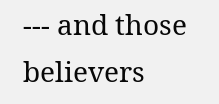--- and those believers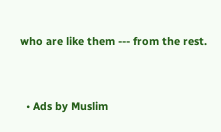who are like them --- from the rest.


  • Ads by Muslim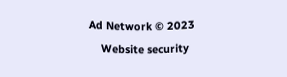Ad Network © 2023
    Website security